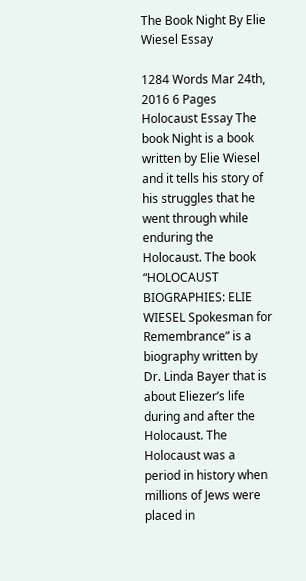The Book Night By Elie Wiesel Essay

1284 Words Mar 24th, 2016 6 Pages
Holocaust Essay The book Night is a book written by Elie Wiesel and it tells his story of his struggles that he went through while enduring the Holocaust. The book “HOLOCAUST BIOGRAPHIES: ELIE WIESEL Spokesman for Remembrance” is a biography written by Dr. Linda Bayer that is about Eliezer’s life during and after the Holocaust. The Holocaust was a period in history when millions of Jews were placed in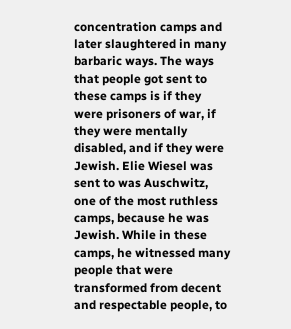concentration camps and later slaughtered in many barbaric ways. The ways that people got sent to these camps is if they were prisoners of war, if they were mentally disabled, and if they were Jewish. Elie Wiesel was sent to was Auschwitz, one of the most ruthless camps, because he was Jewish. While in these camps, he witnessed many people that were transformed from decent and respectable people, to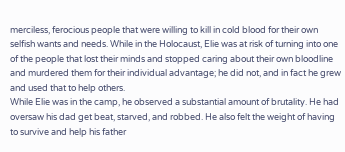merciless, ferocious people that were willing to kill in cold blood for their own selfish wants and needs. While in the Holocaust, Elie was at risk of turning into one of the people that lost their minds and stopped caring about their own bloodline and murdered them for their individual advantage; he did not, and in fact he grew and used that to help others.
While Elie was in the camp, he observed a substantial amount of brutality. He had oversaw his dad get beat, starved, and robbed. He also felt the weight of having to survive and help his father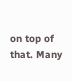on top of that. Many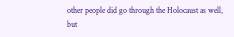other people did go through the Holocaust as well, but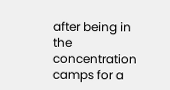after being in the concentration camps for a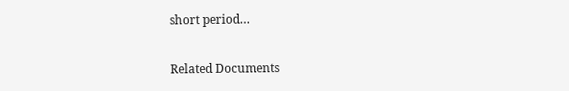short period…

Related Documents